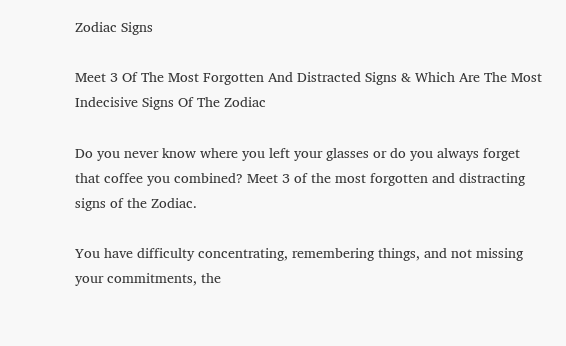Zodiac Signs

Meet 3 Of The Most Forgotten And Distracted Signs & Which Are The Most Indecisive Signs Of The Zodiac

Do you never know where you left your glasses or do you always forget that coffee you combined? Meet 3 of the most forgotten and distracting signs of the Zodiac.

You have difficulty concentrating, remembering things, and not missing your commitments, the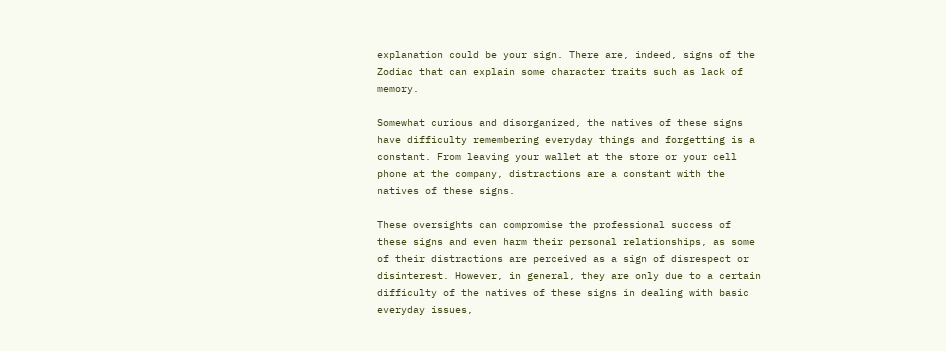explanation could be your sign. There are, indeed, signs of the Zodiac that can explain some character traits such as lack of memory.

Somewhat curious and disorganized, the natives of these signs have difficulty remembering everyday things and forgetting is a constant. From leaving your wallet at the store or your cell phone at the company, distractions are a constant with the natives of these signs.

These oversights can compromise the professional success of these signs and even harm their personal relationships, as some of their distractions are perceived as a sign of disrespect or disinterest. However, in general, they are only due to a certain difficulty of the natives of these signs in dealing with basic everyday issues,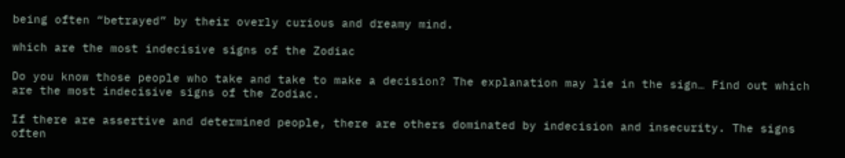being often “betrayed” by their overly curious and dreamy mind.

which are the most indecisive signs of the Zodiac

Do you know those people who take and take to make a decision? The explanation may lie in the sign… Find out which are the most indecisive signs of the Zodiac.

If there are assertive and determined people, there are others dominated by indecision and insecurity. The signs often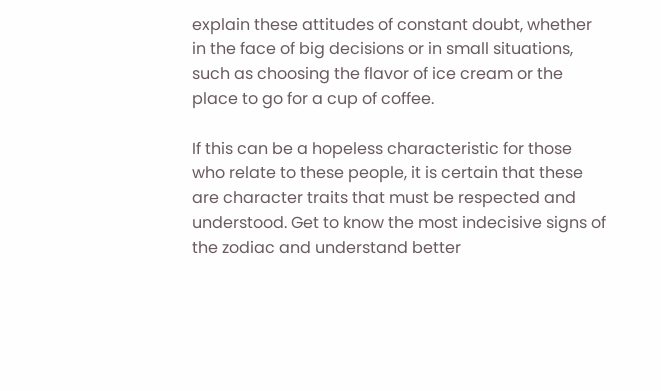explain these attitudes of constant doubt, whether in the face of big decisions or in small situations, such as choosing the flavor of ice cream or the place to go for a cup of coffee.

If this can be a hopeless characteristic for those who relate to these people, it is certain that these are character traits that must be respected and understood. Get to know the most indecisive signs of the zodiac and understand better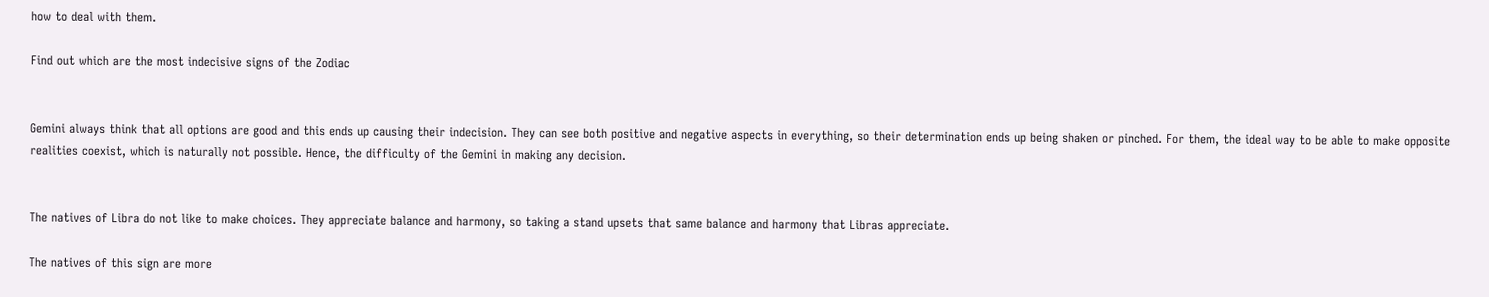how to deal with them.

Find out which are the most indecisive signs of the Zodiac


Gemini always think that all options are good and this ends up causing their indecision. They can see both positive and negative aspects in everything, so their determination ends up being shaken or pinched. For them, the ideal way to be able to make opposite realities coexist, which is naturally not possible. Hence, the difficulty of the Gemini in making any decision.


The natives of Libra do not like to make choices. They appreciate balance and harmony, so taking a stand upsets that same balance and harmony that Libras appreciate.

The natives of this sign are more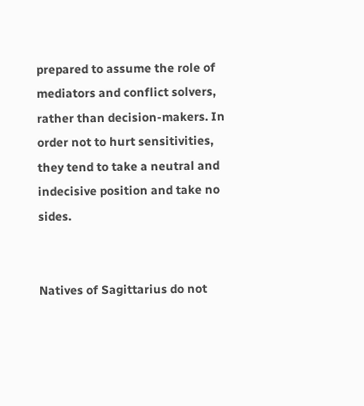prepared to assume the role of mediators and conflict solvers, rather than decision-makers. In order not to hurt sensitivities, they tend to take a neutral and indecisive position and take no sides.


Natives of Sagittarius do not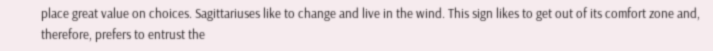place great value on choices. Sagittariuses like to change and live in the wind. This sign likes to get out of its comfort zone and, therefore, prefers to entrust the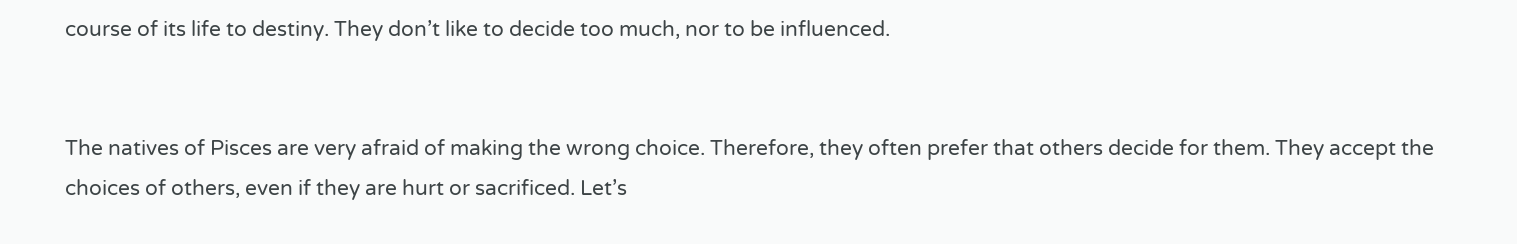course of its life to destiny. They don’t like to decide too much, nor to be influenced.


The natives of Pisces are very afraid of making the wrong choice. Therefore, they often prefer that others decide for them. They accept the choices of others, even if they are hurt or sacrificed. Let’s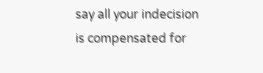say all your indecision is compensated for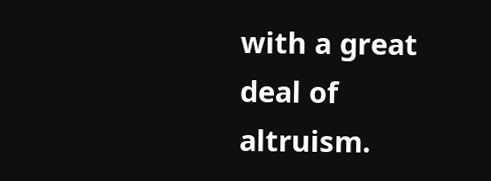with a great deal of altruism.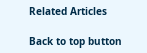Related Articles

Back to top button